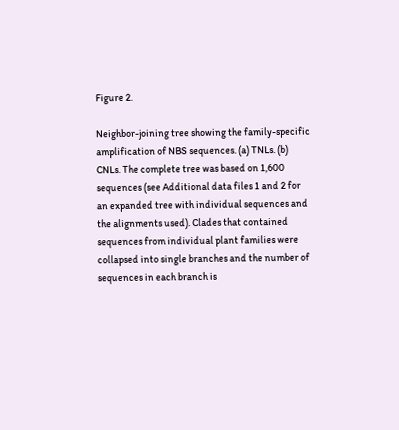Figure 2.

Neighbor-joining tree showing the family-specific amplification of NBS sequences. (a) TNLs. (b) CNLs. The complete tree was based on 1,600 sequences (see Additional data files 1 and 2 for an expanded tree with individual sequences and the alignments used). Clades that contained sequences from individual plant families were collapsed into single branches and the number of sequences in each branch is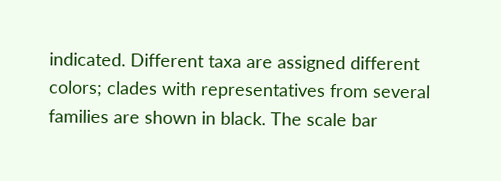indicated. Different taxa are assigned different colors; clades with representatives from several families are shown in black. The scale bar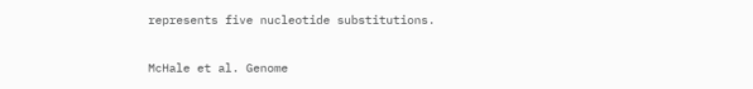represents five nucleotide substitutions.

McHale et al. Genome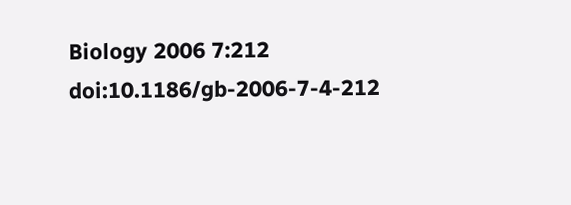Biology 2006 7:212   doi:10.1186/gb-2006-7-4-212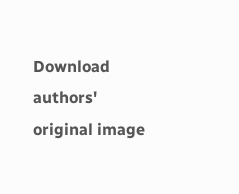Download authors' original image